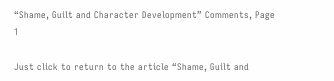“Shame, Guilt and Character Development” Comments, Page 1

Just click to return to the article “Shame, Guilt and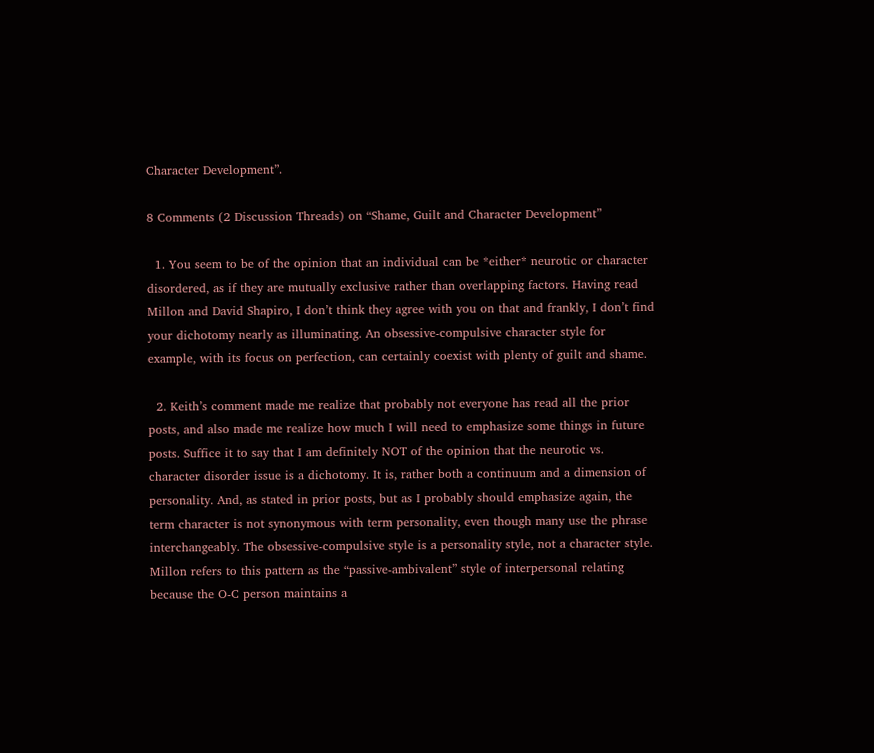Character Development”.

8 Comments (2 Discussion Threads) on “Shame, Guilt and Character Development”

  1. You seem to be of the opinion that an individual can be *either* neurotic or character disordered, as if they are mutually exclusive rather than overlapping factors. Having read Millon and David Shapiro, I don’t think they agree with you on that and frankly, I don’t find your dichotomy nearly as illuminating. An obsessive-compulsive character style for example, with its focus on perfection, can certainly coexist with plenty of guilt and shame.

  2. Keith’s comment made me realize that probably not everyone has read all the prior posts, and also made me realize how much I will need to emphasize some things in future posts. Suffice it to say that I am definitely NOT of the opinion that the neurotic vs. character disorder issue is a dichotomy. It is, rather both a continuum and a dimension of personality. And, as stated in prior posts, but as I probably should emphasize again, the term character is not synonymous with term personality, even though many use the phrase interchangeably. The obsessive-compulsive style is a personality style, not a character style. Millon refers to this pattern as the “passive-ambivalent” style of interpersonal relating because the O-C person maintains a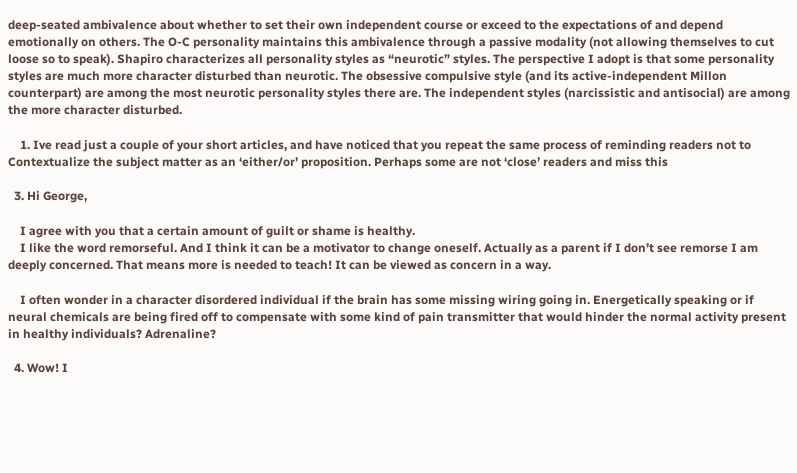deep-seated ambivalence about whether to set their own independent course or exceed to the expectations of and depend emotionally on others. The O-C personality maintains this ambivalence through a passive modality (not allowing themselves to cut loose so to speak). Shapiro characterizes all personality styles as “neurotic” styles. The perspective I adopt is that some personality styles are much more character disturbed than neurotic. The obsessive compulsive style (and its active-independent Millon counterpart) are among the most neurotic personality styles there are. The independent styles (narcissistic and antisocial) are among the more character disturbed.

    1. Ive read just a couple of your short articles, and have noticed that you repeat the same process of reminding readers not to Contextualize the subject matter as an ‘either/or’ proposition. Perhaps some are not ‘close’ readers and miss this

  3. Hi George,

    I agree with you that a certain amount of guilt or shame is healthy.
    I like the word remorseful. And I think it can be a motivator to change oneself. Actually as a parent if I don’t see remorse I am deeply concerned. That means more is needed to teach! It can be viewed as concern in a way.

    I often wonder in a character disordered individual if the brain has some missing wiring going in. Energetically speaking or if neural chemicals are being fired off to compensate with some kind of pain transmitter that would hinder the normal activity present in healthy individuals? Adrenaline?

  4. Wow! I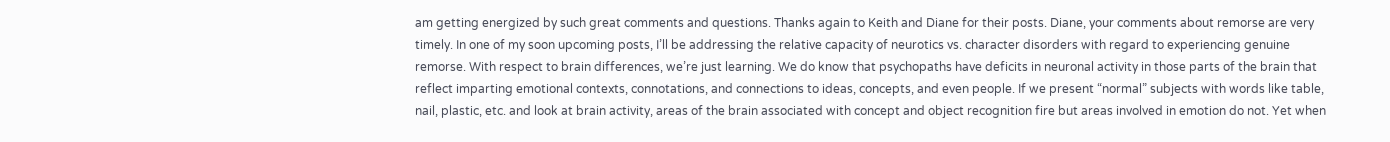am getting energized by such great comments and questions. Thanks again to Keith and Diane for their posts. Diane, your comments about remorse are very timely. In one of my soon upcoming posts, I’ll be addressing the relative capacity of neurotics vs. character disorders with regard to experiencing genuine remorse. With respect to brain differences, we’re just learning. We do know that psychopaths have deficits in neuronal activity in those parts of the brain that reflect imparting emotional contexts, connotations, and connections to ideas, concepts, and even people. If we present “normal” subjects with words like table, nail, plastic, etc. and look at brain activity, areas of the brain associated with concept and object recognition fire but areas involved in emotion do not. Yet when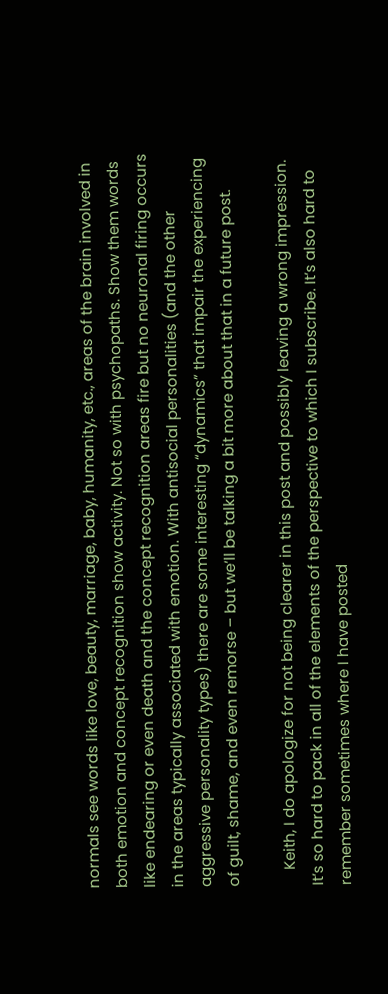normals see words like love, beauty, marriage, baby, humanity, etc., areas of the brain involved in both emotion and concept recognition show activity. Not so with psychopaths. Show them words like endearing or even death and the concept recognition areas fire but no neuronal firing occurs in the areas typically associated with emotion. With antisocial personalities (and the other aggressive personality types) there are some interesting “dynamics” that impair the experiencing of guilt, shame, and even remorse – but we’ll be talking a bit more about that in a future post.

    Keith, I do apologize for not being clearer in this post and possibly leaving a wrong impression. It’s so hard to pack in all of the elements of the perspective to which I subscribe. It’s also hard to remember sometimes where I have posted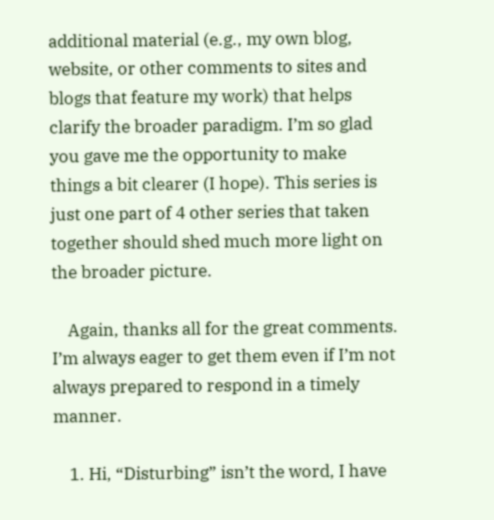additional material (e.g., my own blog, website, or other comments to sites and blogs that feature my work) that helps clarify the broader paradigm. I’m so glad you gave me the opportunity to make things a bit clearer (I hope). This series is just one part of 4 other series that taken together should shed much more light on the broader picture.

    Again, thanks all for the great comments. I’m always eager to get them even if I’m not always prepared to respond in a timely manner.

    1. Hi, “Disturbing” isn’t the word, I have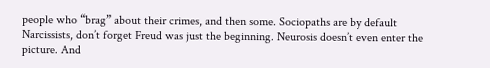people who “brag” about their crimes, and then some. Sociopaths are by default Narcissists, don’t forget Freud was just the beginning. Neurosis doesn’t even enter the picture. And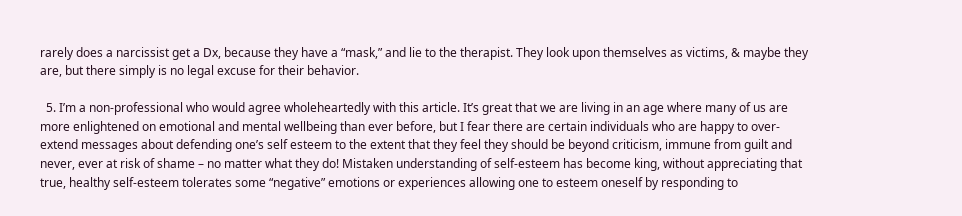rarely does a narcissist get a Dx, because they have a “mask,” and lie to the therapist. They look upon themselves as victims, & maybe they are, but there simply is no legal excuse for their behavior.

  5. I’m a non-professional who would agree wholeheartedly with this article. It’s great that we are living in an age where many of us are more enlightened on emotional and mental wellbeing than ever before, but I fear there are certain individuals who are happy to over-extend messages about defending one’s self esteem to the extent that they feel they should be beyond criticism, immune from guilt and never, ever at risk of shame – no matter what they do! Mistaken understanding of self-esteem has become king, without appreciating that true, healthy self-esteem tolerates some “negative” emotions or experiences allowing one to esteem oneself by responding to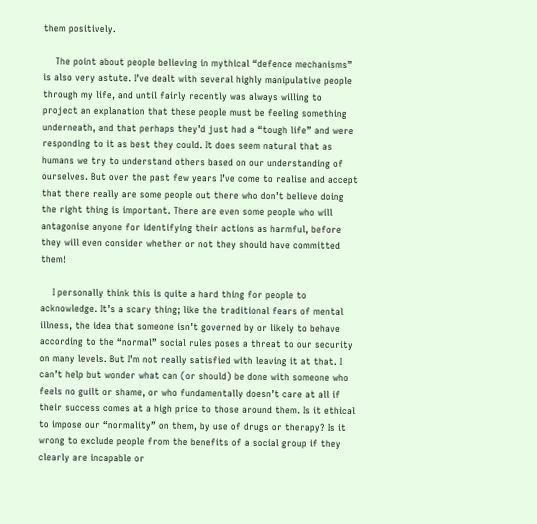them positively.

    The point about people believing in mythical “defence mechanisms” is also very astute. I’ve dealt with several highly manipulative people through my life, and until fairly recently was always willing to project an explanation that these people must be feeling something underneath, and that perhaps they’d just had a “tough life” and were responding to it as best they could. It does seem natural that as humans we try to understand others based on our understanding of ourselves. But over the past few years I’ve come to realise and accept that there really are some people out there who don’t believe doing the right thing is important. There are even some people who will antagonise anyone for identifying their actions as harmful, before they will even consider whether or not they should have committed them!

    I personally think this is quite a hard thing for people to acknowledge. It’s a scary thing; like the traditional fears of mental illness, the idea that someone isn’t governed by or likely to behave according to the “normal” social rules poses a threat to our security on many levels. But I’m not really satisfied with leaving it at that. I can’t help but wonder what can (or should) be done with someone who feels no guilt or shame, or who fundamentally doesn’t care at all if their success comes at a high price to those around them. Is it ethical to impose our “normality” on them, by use of drugs or therapy? Is it wrong to exclude people from the benefits of a social group if they clearly are incapable or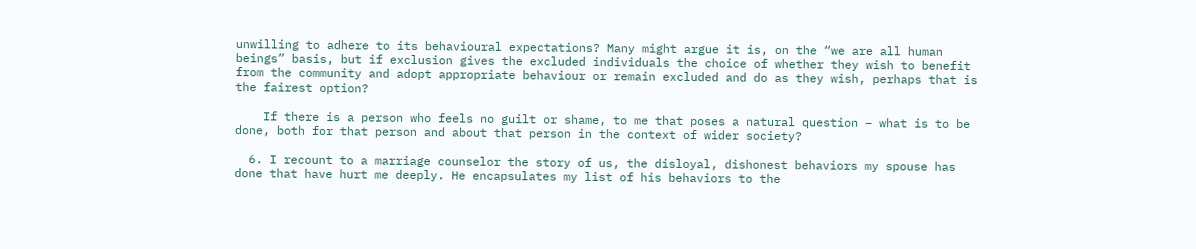unwilling to adhere to its behavioural expectations? Many might argue it is, on the “we are all human beings” basis, but if exclusion gives the excluded individuals the choice of whether they wish to benefit from the community and adopt appropriate behaviour or remain excluded and do as they wish, perhaps that is the fairest option?

    If there is a person who feels no guilt or shame, to me that poses a natural question – what is to be done, both for that person and about that person in the context of wider society?

  6. I recount to a marriage counselor the story of us, the disloyal, dishonest behaviors my spouse has done that have hurt me deeply. He encapsulates my list of his behaviors to the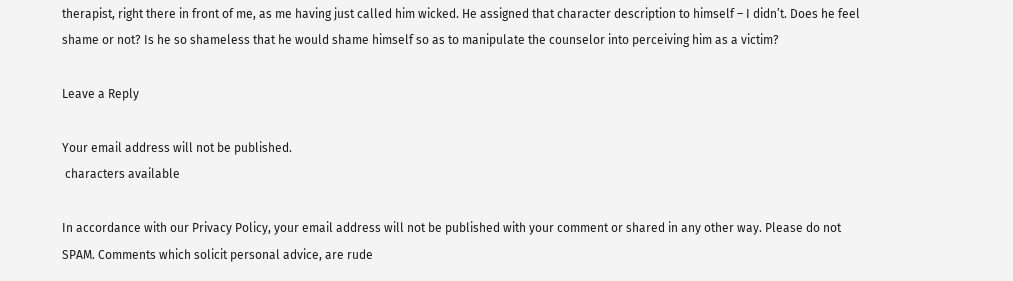therapist, right there in front of me, as me having just called him wicked. He assigned that character description to himself – I didn’t. Does he feel shame or not? Is he so shameless that he would shame himself so as to manipulate the counselor into perceiving him as a victim?

Leave a Reply

Your email address will not be published.
 characters available

In accordance with our Privacy Policy, your email address will not be published with your comment or shared in any other way. Please do not SPAM. Comments which solicit personal advice, are rude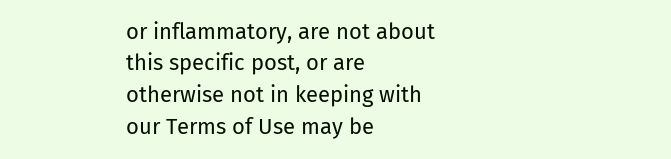or inflammatory, are not about this specific post, or are otherwise not in keeping with our Terms of Use may be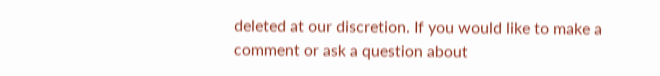deleted at our discretion. If you would like to make a comment or ask a question about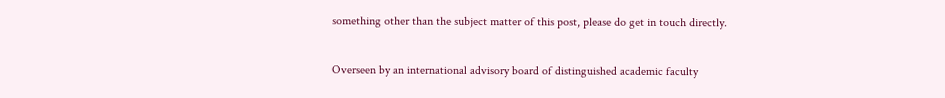something other than the subject matter of this post, please do get in touch directly.

Overseen by an international advisory board of distinguished academic faculty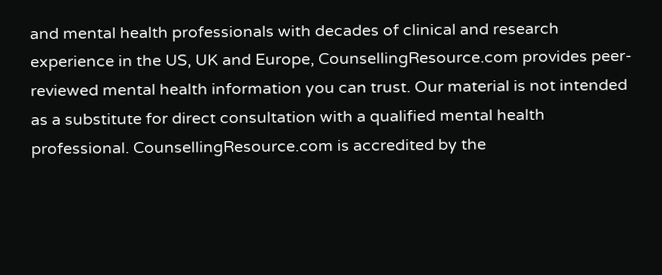and mental health professionals with decades of clinical and research experience in the US, UK and Europe, CounsellingResource.com provides peer-reviewed mental health information you can trust. Our material is not intended as a substitute for direct consultation with a qualified mental health professional. CounsellingResource.com is accredited by the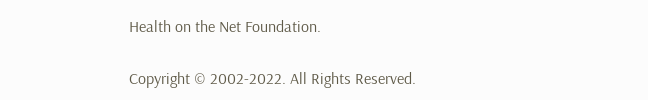Health on the Net Foundation.

Copyright © 2002-2022. All Rights Reserved.